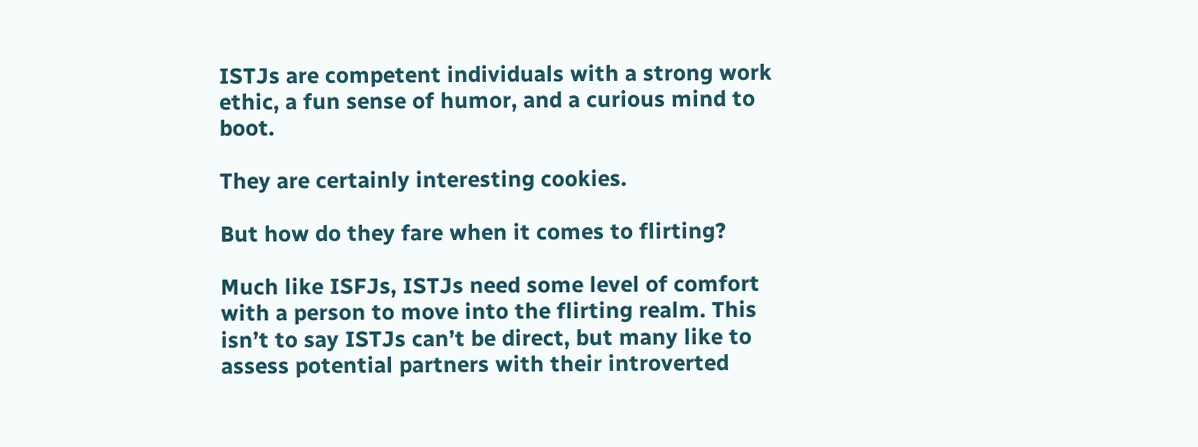ISTJs are competent individuals with a strong work ethic, a fun sense of humor, and a curious mind to boot.

They are certainly interesting cookies.

But how do they fare when it comes to flirting?

Much like ISFJs, ISTJs need some level of comfort with a person to move into the flirting realm. This isn’t to say ISTJs can’t be direct, but many like to assess potential partners with their introverted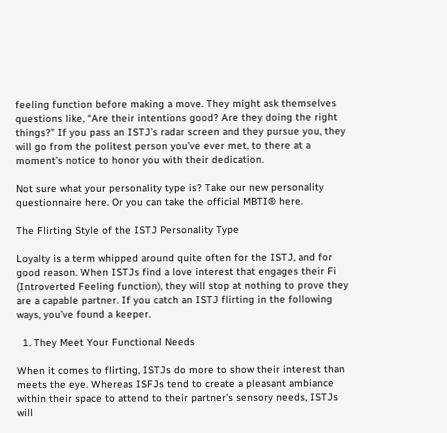feeling function before making a move. They might ask themselves questions like, “Are their intentions good? Are they doing the right things?” If you pass an ISTJ’s radar screen and they pursue you, they will go from the politest person you’ve ever met, to there at a moment’s notice to honor you with their dedication.

Not sure what your personality type is? Take our new personality questionnaire here. Or you can take the official MBTI® here.

The Flirting Style of the ISTJ Personality Type

Loyalty is a term whipped around quite often for the ISTJ, and for good reason. When ISTJs find a love interest that engages their Fi (Introverted Feeling function), they will stop at nothing to prove they are a capable partner. If you catch an ISTJ flirting in the following ways, you’ve found a keeper.

  1. They Meet Your Functional Needs

When it comes to flirting, ISTJs do more to show their interest than meets the eye. Whereas ISFJs tend to create a pleasant ambiance within their space to attend to their partner’s sensory needs, ISTJs will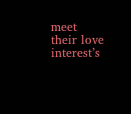meet their love interest’s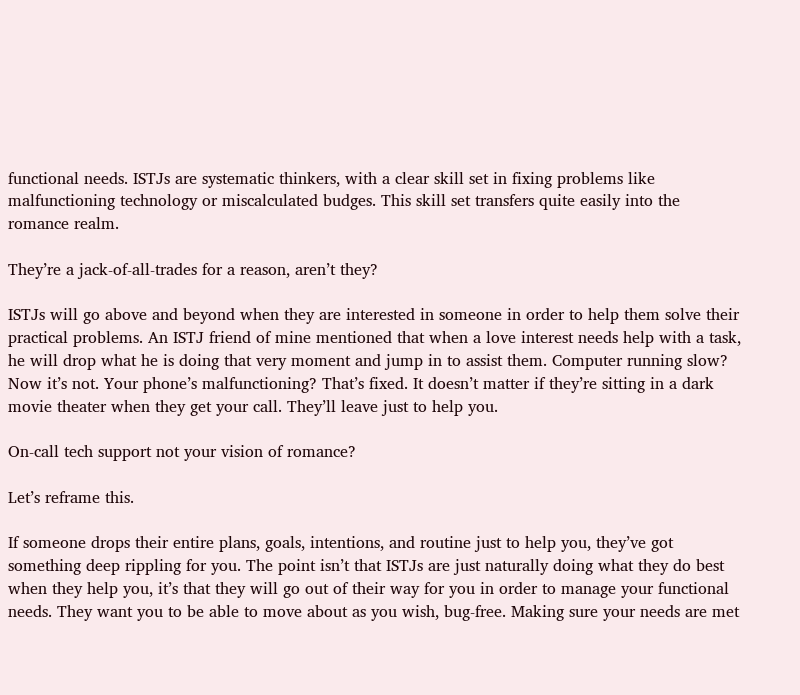functional needs. ISTJs are systematic thinkers, with a clear skill set in fixing problems like malfunctioning technology or miscalculated budges. This skill set transfers quite easily into the romance realm.

They’re a jack-of-all-trades for a reason, aren’t they?

ISTJs will go above and beyond when they are interested in someone in order to help them solve their practical problems. An ISTJ friend of mine mentioned that when a love interest needs help with a task, he will drop what he is doing that very moment and jump in to assist them. Computer running slow? Now it’s not. Your phone’s malfunctioning? That’s fixed. It doesn’t matter if they’re sitting in a dark movie theater when they get your call. They’ll leave just to help you.

On-call tech support not your vision of romance?

Let’s reframe this.

If someone drops their entire plans, goals, intentions, and routine just to help you, they’ve got something deep rippling for you. The point isn’t that ISTJs are just naturally doing what they do best when they help you, it’s that they will go out of their way for you in order to manage your functional needs. They want you to be able to move about as you wish, bug-free. Making sure your needs are met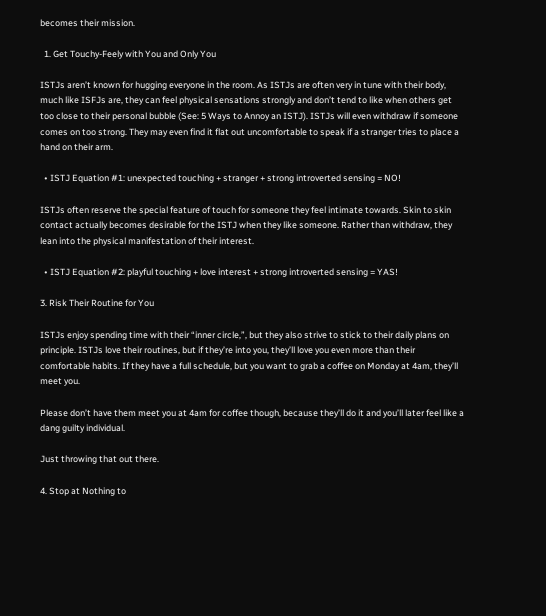becomes their mission.

  1. Get Touchy-Feely with You and Only You

ISTJs aren’t known for hugging everyone in the room. As ISTJs are often very in tune with their body, much like ISFJs are, they can feel physical sensations strongly and don’t tend to like when others get too close to their personal bubble (See: 5 Ways to Annoy an ISTJ). ISTJs will even withdraw if someone comes on too strong. They may even find it flat out uncomfortable to speak if a stranger tries to place a hand on their arm.

  • ISTJ Equation #1: unexpected touching + stranger + strong introverted sensing = NO!

ISTJs often reserve the special feature of touch for someone they feel intimate towards. Skin to skin contact actually becomes desirable for the ISTJ when they like someone. Rather than withdraw, they lean into the physical manifestation of their interest.

  • ISTJ Equation #2: playful touching + love interest + strong introverted sensing = YAS!

3. Risk Their Routine for You

ISTJs enjoy spending time with their “inner circle,”, but they also strive to stick to their daily plans on principle. ISTJs love their routines, but if they’re into you, they’ll love you even more than their comfortable habits. If they have a full schedule, but you want to grab a coffee on Monday at 4am, they’ll meet you.

Please don’t have them meet you at 4am for coffee though, because they’ll do it and you’ll later feel like a dang guilty individual.

Just throwing that out there.

4. Stop at Nothing to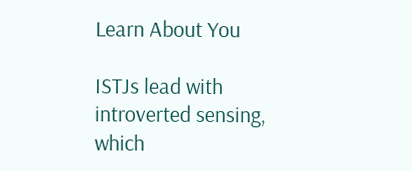Learn About You

ISTJs lead with introverted sensing, which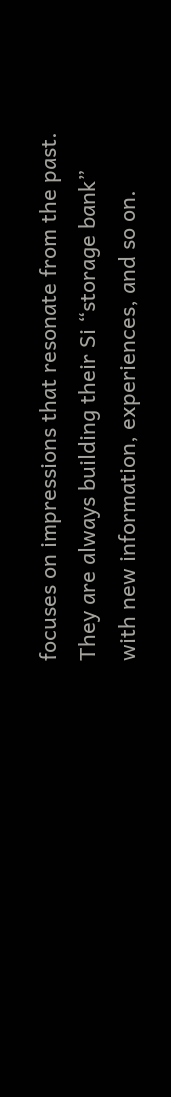focuses on impressions that resonate from the past. They are always building their Si “storage bank” with new information, experiences, and so on.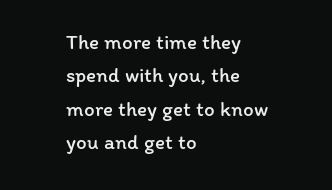The more time they spend with you, the more they get to know you and get to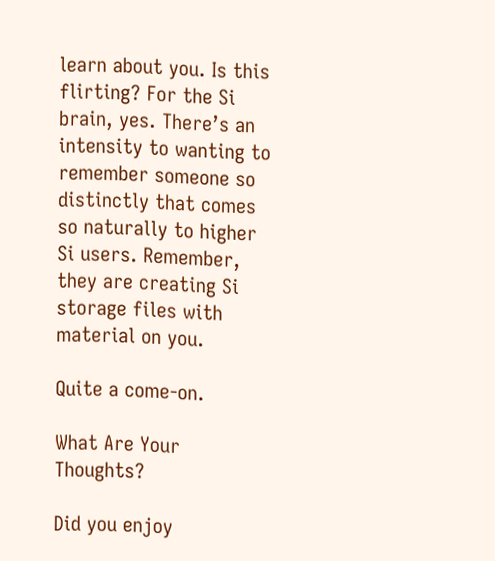learn about you. Is this flirting? For the Si brain, yes. There’s an intensity to wanting to remember someone so distinctly that comes so naturally to higher Si users. Remember, they are creating Si storage files with material on you.

Quite a come-on.

What Are Your Thoughts?

Did you enjoy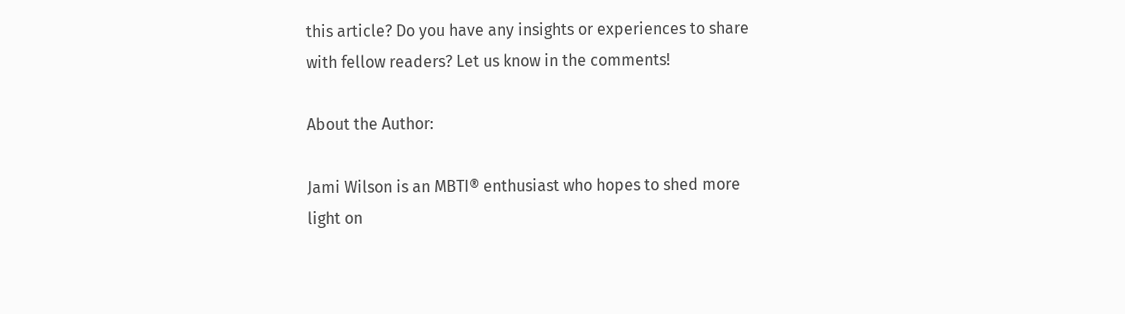this article? Do you have any insights or experiences to share with fellow readers? Let us know in the comments!

About the Author:

Jami Wilson is an MBTI® enthusiast who hopes to shed more light on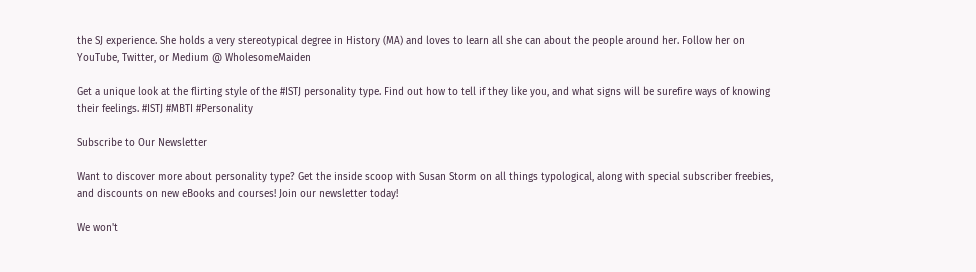the SJ experience. She holds a very stereotypical degree in History (MA) and loves to learn all she can about the people around her. Follow her on YouTube, Twitter, or Medium @ WholesomeMaiden

Get a unique look at the flirting style of the #ISTJ personality type. Find out how to tell if they like you, and what signs will be surefire ways of knowing their feelings. #ISTJ #MBTI #Personality

Subscribe to Our Newsletter

Want to discover more about personality type? Get the inside scoop with Susan Storm on all things typological, along with special subscriber freebies, and discounts on new eBooks and courses! Join our newsletter today!

We won't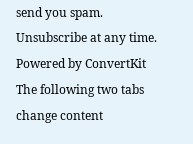send you spam. Unsubscribe at any time. Powered by ConvertKit
The following two tabs change content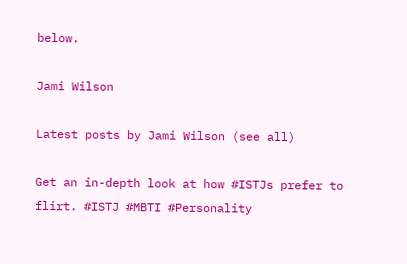below.

Jami Wilson

Latest posts by Jami Wilson (see all)

Get an in-depth look at how #ISTJs prefer to flirt. #ISTJ #MBTI #Personality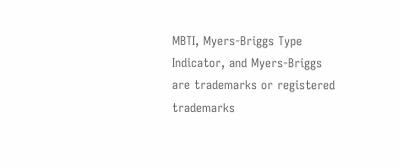MBTI, Myers-Briggs Type Indicator, and Myers-Briggs are trademarks or registered trademarks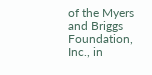of the Myers and Briggs Foundation, Inc., in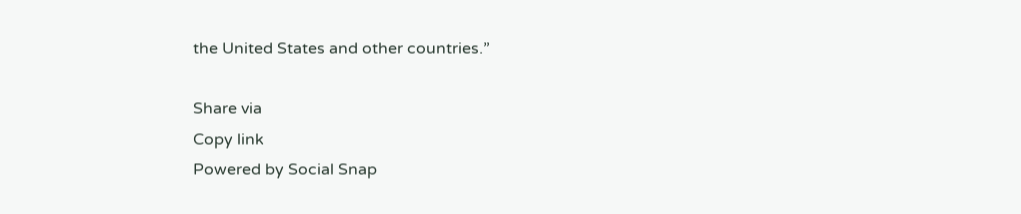the United States and other countries.”

Share via
Copy link
Powered by Social Snap